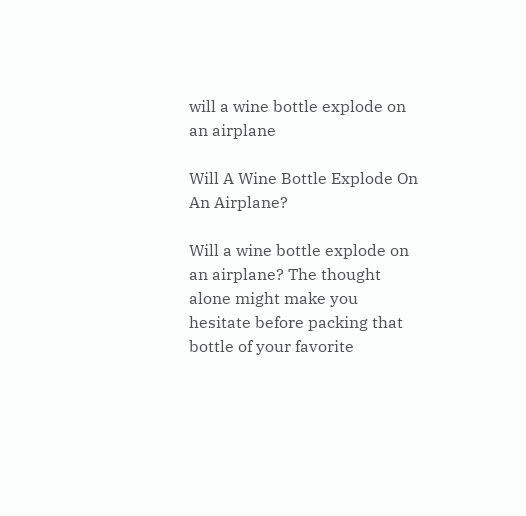will a wine bottle explode on an airplane

Will A Wine Bottle Explode On An Airplane?

Will a wine bottle explode on an airplane? The thought alone might make you hesitate before packing that bottle of your favorite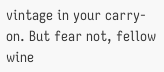vintage in your carry-on. But fear not, fellow wine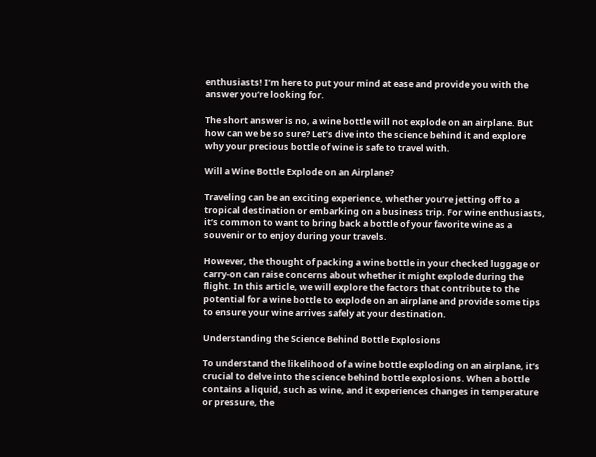enthusiasts! I’m here to put your mind at ease and provide you with the answer you’re looking for.

The short answer is no, a wine bottle will not explode on an airplane. But how can we be so sure? Let’s dive into the science behind it and explore why your precious bottle of wine is safe to travel with.

Will a Wine Bottle Explode on an Airplane?

Traveling can be an exciting experience, whether you’re jetting off to a tropical destination or embarking on a business trip. For wine enthusiasts, it’s common to want to bring back a bottle of your favorite wine as a souvenir or to enjoy during your travels.

However, the thought of packing a wine bottle in your checked luggage or carry-on can raise concerns about whether it might explode during the flight. In this article, we will explore the factors that contribute to the potential for a wine bottle to explode on an airplane and provide some tips to ensure your wine arrives safely at your destination.

Understanding the Science Behind Bottle Explosions

To understand the likelihood of a wine bottle exploding on an airplane, it’s crucial to delve into the science behind bottle explosions. When a bottle contains a liquid, such as wine, and it experiences changes in temperature or pressure, the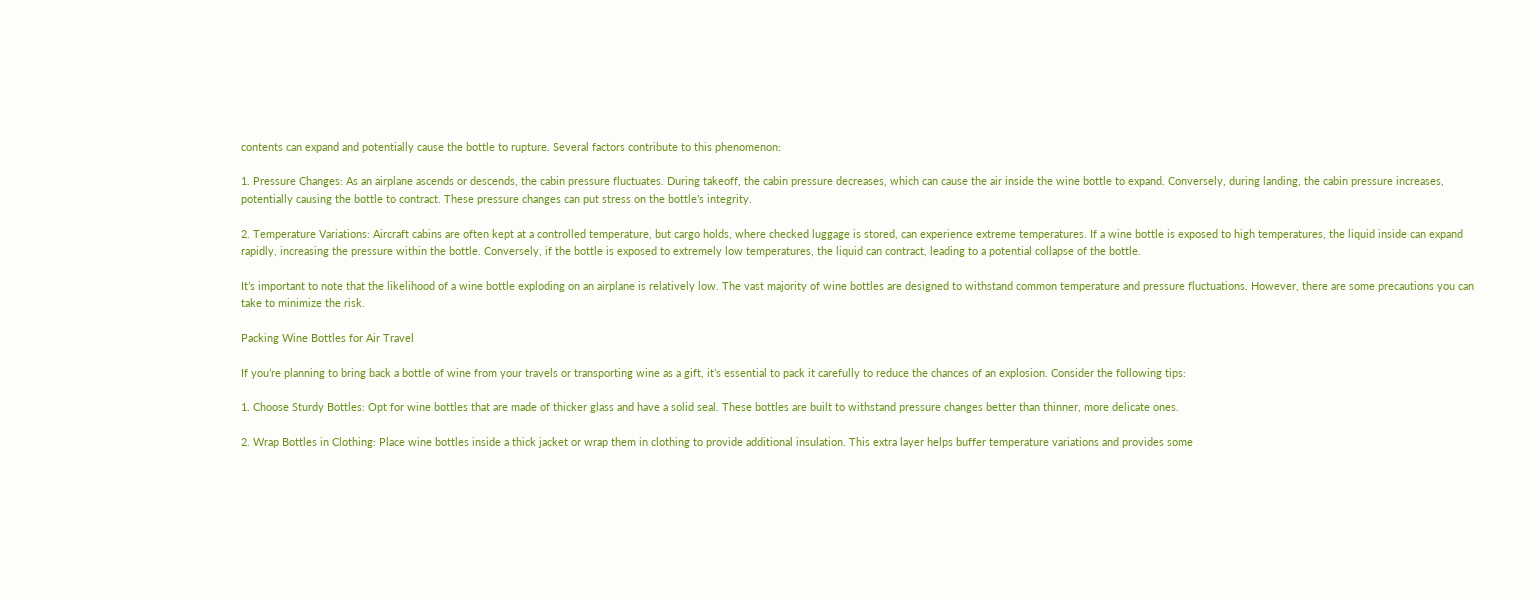contents can expand and potentially cause the bottle to rupture. Several factors contribute to this phenomenon:

1. Pressure Changes: As an airplane ascends or descends, the cabin pressure fluctuates. During takeoff, the cabin pressure decreases, which can cause the air inside the wine bottle to expand. Conversely, during landing, the cabin pressure increases, potentially causing the bottle to contract. These pressure changes can put stress on the bottle’s integrity.

2. Temperature Variations: Aircraft cabins are often kept at a controlled temperature, but cargo holds, where checked luggage is stored, can experience extreme temperatures. If a wine bottle is exposed to high temperatures, the liquid inside can expand rapidly, increasing the pressure within the bottle. Conversely, if the bottle is exposed to extremely low temperatures, the liquid can contract, leading to a potential collapse of the bottle.

It’s important to note that the likelihood of a wine bottle exploding on an airplane is relatively low. The vast majority of wine bottles are designed to withstand common temperature and pressure fluctuations. However, there are some precautions you can take to minimize the risk.

Packing Wine Bottles for Air Travel

If you’re planning to bring back a bottle of wine from your travels or transporting wine as a gift, it’s essential to pack it carefully to reduce the chances of an explosion. Consider the following tips:

1. Choose Sturdy Bottles: Opt for wine bottles that are made of thicker glass and have a solid seal. These bottles are built to withstand pressure changes better than thinner, more delicate ones.

2. Wrap Bottles in Clothing: Place wine bottles inside a thick jacket or wrap them in clothing to provide additional insulation. This extra layer helps buffer temperature variations and provides some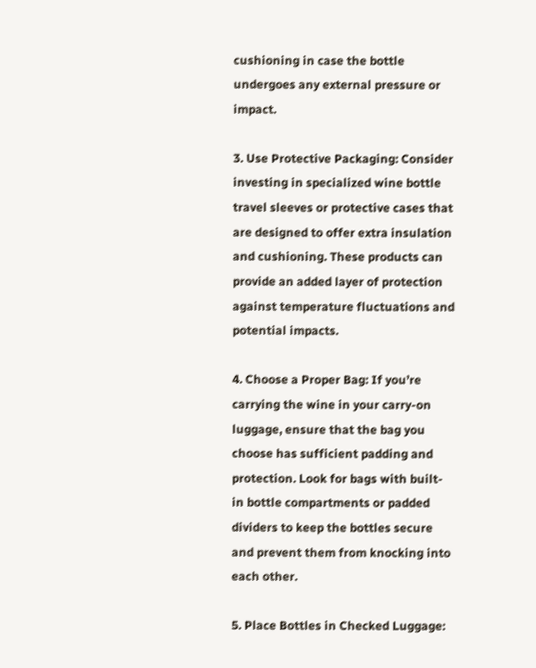cushioning in case the bottle undergoes any external pressure or impact.

3. Use Protective Packaging: Consider investing in specialized wine bottle travel sleeves or protective cases that are designed to offer extra insulation and cushioning. These products can provide an added layer of protection against temperature fluctuations and potential impacts.

4. Choose a Proper Bag: If you’re carrying the wine in your carry-on luggage, ensure that the bag you choose has sufficient padding and protection. Look for bags with built-in bottle compartments or padded dividers to keep the bottles secure and prevent them from knocking into each other.

5. Place Bottles in Checked Luggage: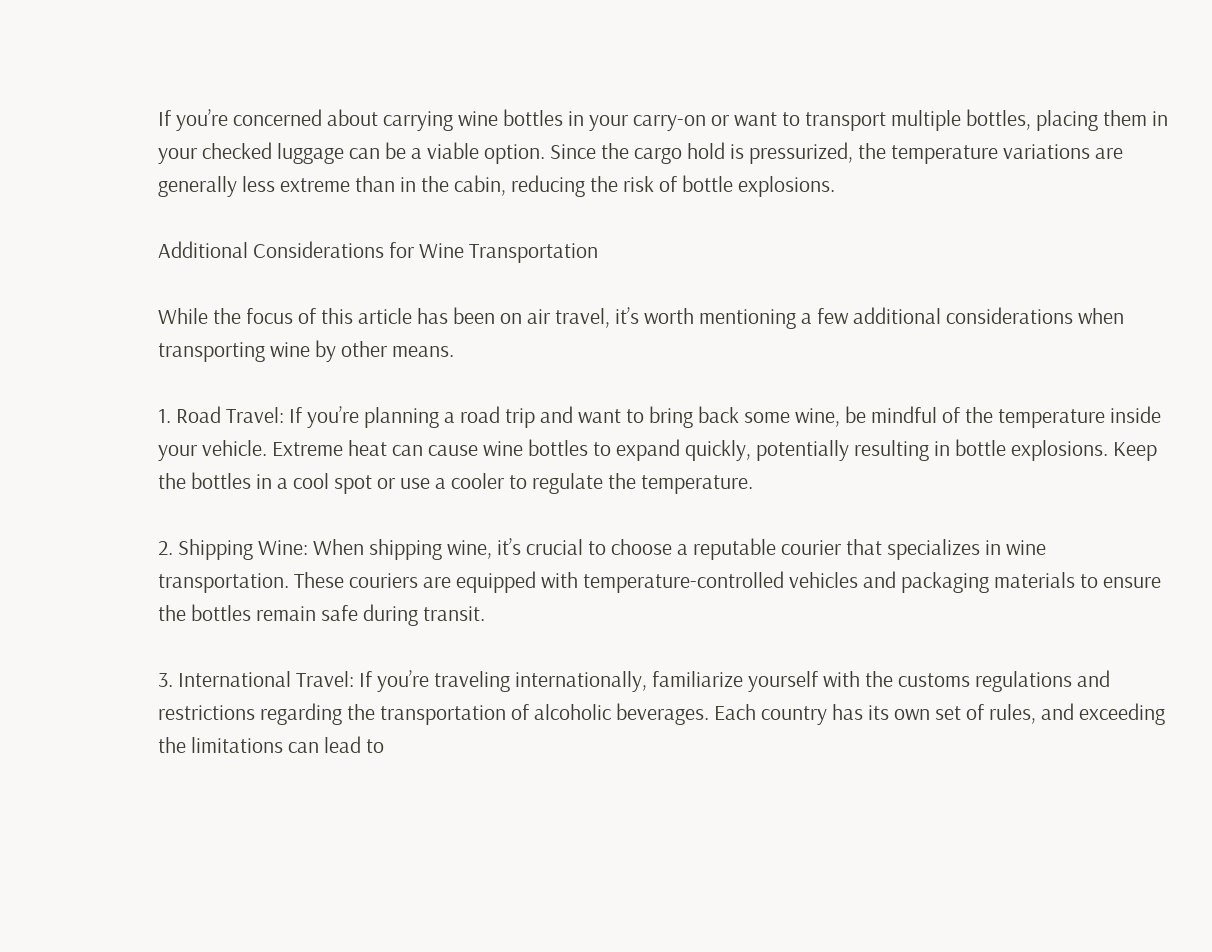If you’re concerned about carrying wine bottles in your carry-on or want to transport multiple bottles, placing them in your checked luggage can be a viable option. Since the cargo hold is pressurized, the temperature variations are generally less extreme than in the cabin, reducing the risk of bottle explosions.

Additional Considerations for Wine Transportation

While the focus of this article has been on air travel, it’s worth mentioning a few additional considerations when transporting wine by other means.

1. Road Travel: If you’re planning a road trip and want to bring back some wine, be mindful of the temperature inside your vehicle. Extreme heat can cause wine bottles to expand quickly, potentially resulting in bottle explosions. Keep the bottles in a cool spot or use a cooler to regulate the temperature.

2. Shipping Wine: When shipping wine, it’s crucial to choose a reputable courier that specializes in wine transportation. These couriers are equipped with temperature-controlled vehicles and packaging materials to ensure the bottles remain safe during transit.

3. International Travel: If you’re traveling internationally, familiarize yourself with the customs regulations and restrictions regarding the transportation of alcoholic beverages. Each country has its own set of rules, and exceeding the limitations can lead to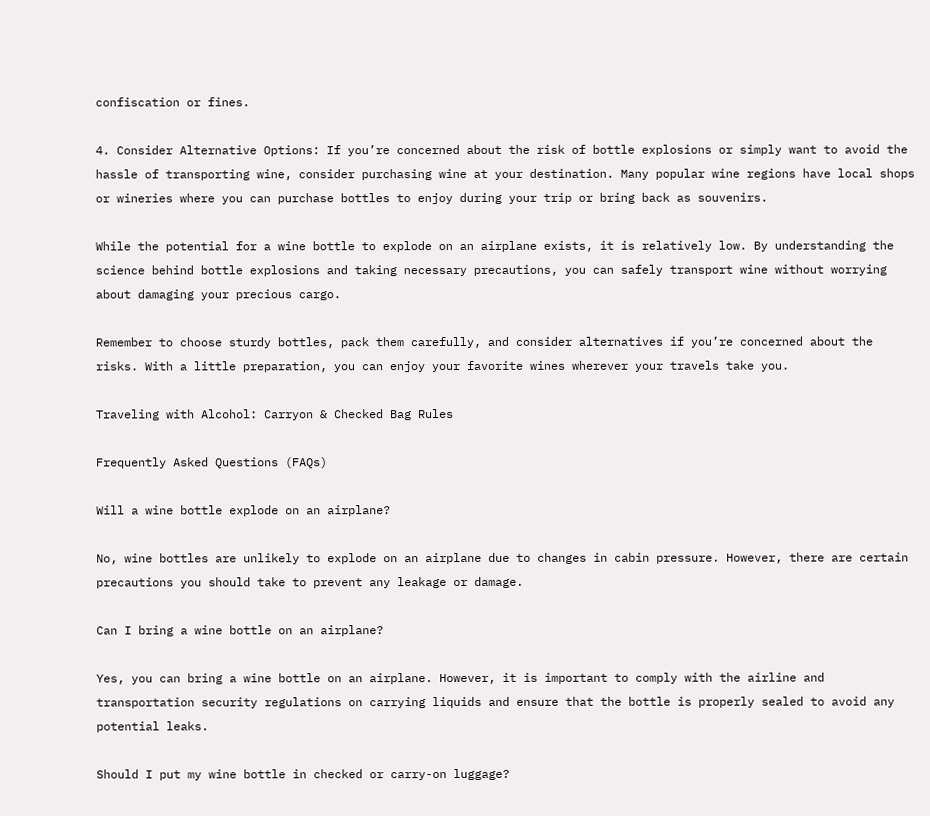confiscation or fines.

4. Consider Alternative Options: If you’re concerned about the risk of bottle explosions or simply want to avoid the hassle of transporting wine, consider purchasing wine at your destination. Many popular wine regions have local shops or wineries where you can purchase bottles to enjoy during your trip or bring back as souvenirs.

While the potential for a wine bottle to explode on an airplane exists, it is relatively low. By understanding the science behind bottle explosions and taking necessary precautions, you can safely transport wine without worrying about damaging your precious cargo.

Remember to choose sturdy bottles, pack them carefully, and consider alternatives if you’re concerned about the risks. With a little preparation, you can enjoy your favorite wines wherever your travels take you.

Traveling with Alcohol: Carryon & Checked Bag Rules

Frequently Asked Questions (FAQs)

Will a wine bottle explode on an airplane?

No, wine bottles are unlikely to explode on an airplane due to changes in cabin pressure. However, there are certain precautions you should take to prevent any leakage or damage.

Can I bring a wine bottle on an airplane?

Yes, you can bring a wine bottle on an airplane. However, it is important to comply with the airline and transportation security regulations on carrying liquids and ensure that the bottle is properly sealed to avoid any potential leaks.

Should I put my wine bottle in checked or carry-on luggage?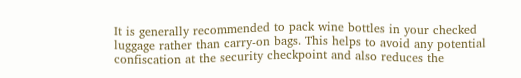It is generally recommended to pack wine bottles in your checked luggage rather than carry-on bags. This helps to avoid any potential confiscation at the security checkpoint and also reduces the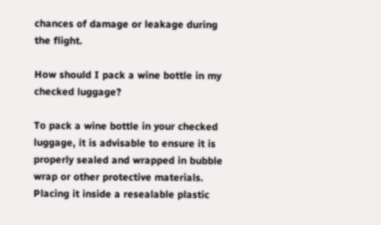chances of damage or leakage during the flight.

How should I pack a wine bottle in my checked luggage?

To pack a wine bottle in your checked luggage, it is advisable to ensure it is properly sealed and wrapped in bubble wrap or other protective materials. Placing it inside a resealable plastic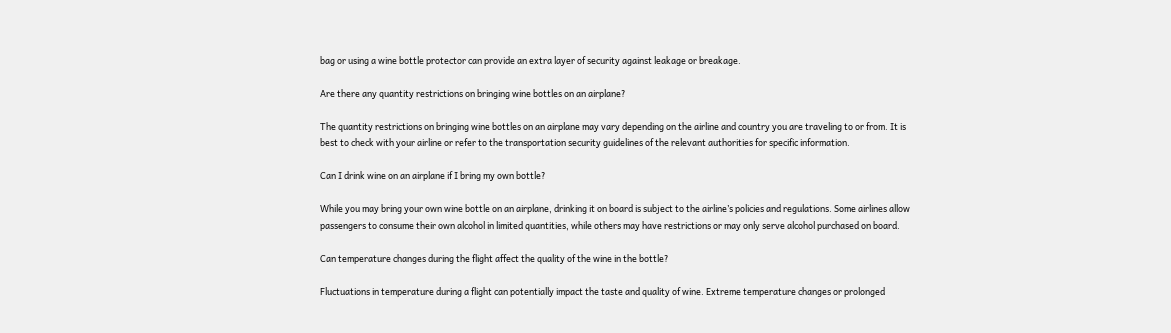bag or using a wine bottle protector can provide an extra layer of security against leakage or breakage.

Are there any quantity restrictions on bringing wine bottles on an airplane?

The quantity restrictions on bringing wine bottles on an airplane may vary depending on the airline and country you are traveling to or from. It is best to check with your airline or refer to the transportation security guidelines of the relevant authorities for specific information.

Can I drink wine on an airplane if I bring my own bottle?

While you may bring your own wine bottle on an airplane, drinking it on board is subject to the airline’s policies and regulations. Some airlines allow passengers to consume their own alcohol in limited quantities, while others may have restrictions or may only serve alcohol purchased on board.

Can temperature changes during the flight affect the quality of the wine in the bottle?

Fluctuations in temperature during a flight can potentially impact the taste and quality of wine. Extreme temperature changes or prolonged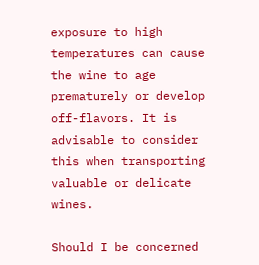exposure to high temperatures can cause the wine to age prematurely or develop off-flavors. It is advisable to consider this when transporting valuable or delicate wines.

Should I be concerned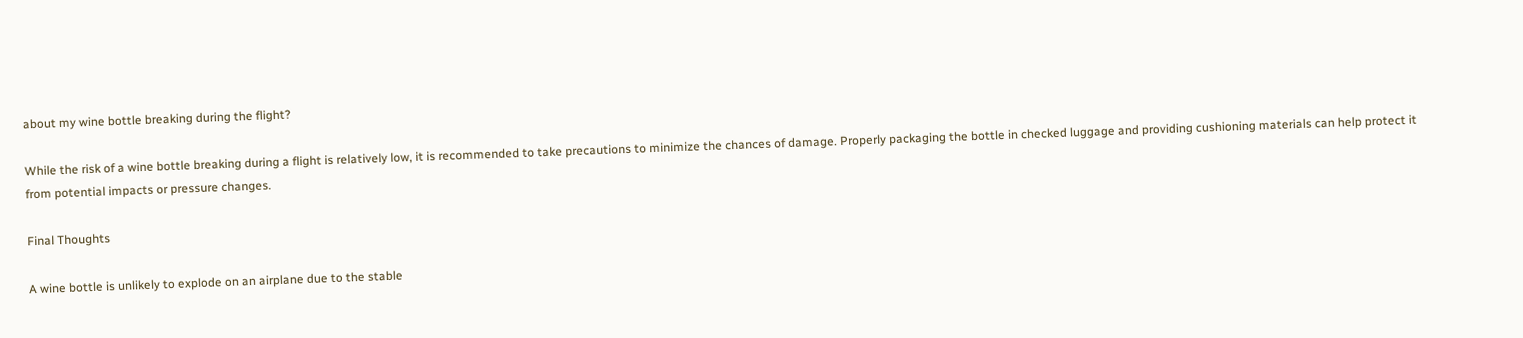about my wine bottle breaking during the flight?

While the risk of a wine bottle breaking during a flight is relatively low, it is recommended to take precautions to minimize the chances of damage. Properly packaging the bottle in checked luggage and providing cushioning materials can help protect it from potential impacts or pressure changes.

Final Thoughts

A wine bottle is unlikely to explode on an airplane due to the stable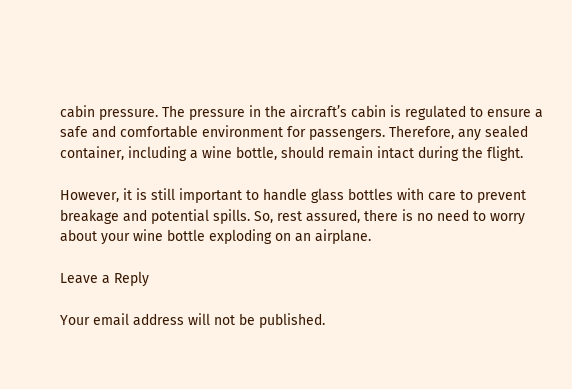cabin pressure. The pressure in the aircraft’s cabin is regulated to ensure a safe and comfortable environment for passengers. Therefore, any sealed container, including a wine bottle, should remain intact during the flight.

However, it is still important to handle glass bottles with care to prevent breakage and potential spills. So, rest assured, there is no need to worry about your wine bottle exploding on an airplane.

Leave a Reply

Your email address will not be published.